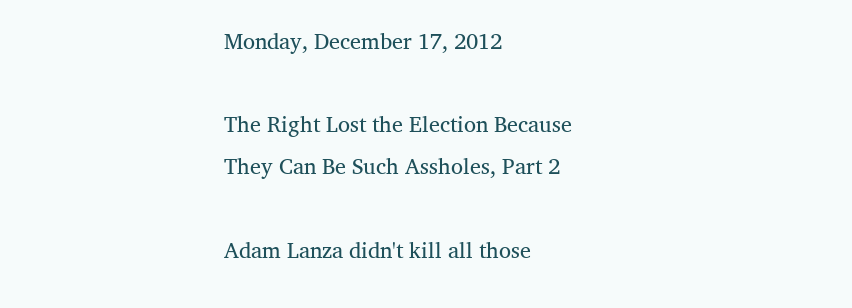Monday, December 17, 2012

The Right Lost the Election Because They Can Be Such Assholes, Part 2

Adam Lanza didn't kill all those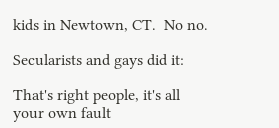kids in Newtown, CT.  No no.

Secularists and gays did it:

That's right people, it's all your own fault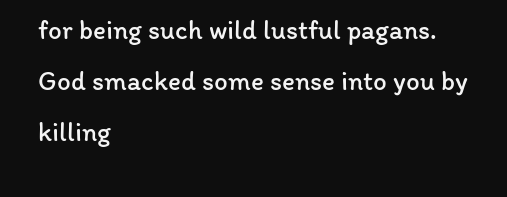for being such wild lustful pagans.  God smacked some sense into you by killing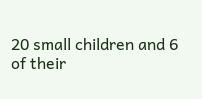20 small children and 6 of their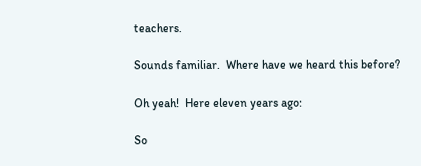teachers.

Sounds familiar.  Where have we heard this before?

Oh yeah!  Here eleven years ago:

So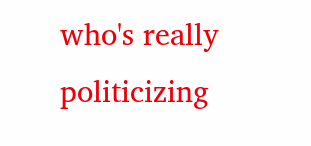who's really politicizing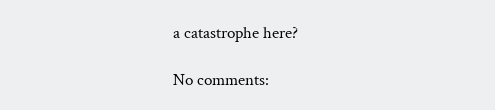a catastrophe here?

No comments: